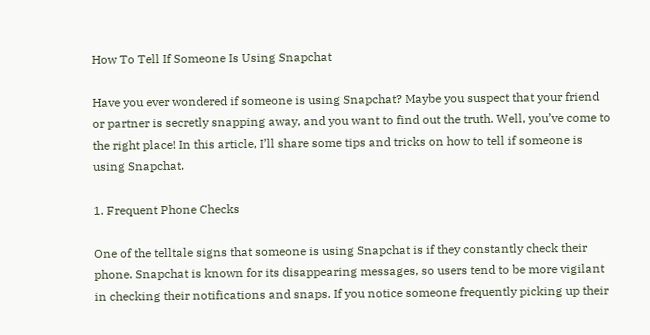How To Tell If Someone Is Using Snapchat

Have you ever wondered if someone is using Snapchat? Maybe you suspect that your friend or partner is secretly snapping away, and you want to find out the truth. Well, you’ve come to the right place! In this article, I’ll share some tips and tricks on how to tell if someone is using Snapchat.

1. Frequent Phone Checks

One of the telltale signs that someone is using Snapchat is if they constantly check their phone. Snapchat is known for its disappearing messages, so users tend to be more vigilant in checking their notifications and snaps. If you notice someone frequently picking up their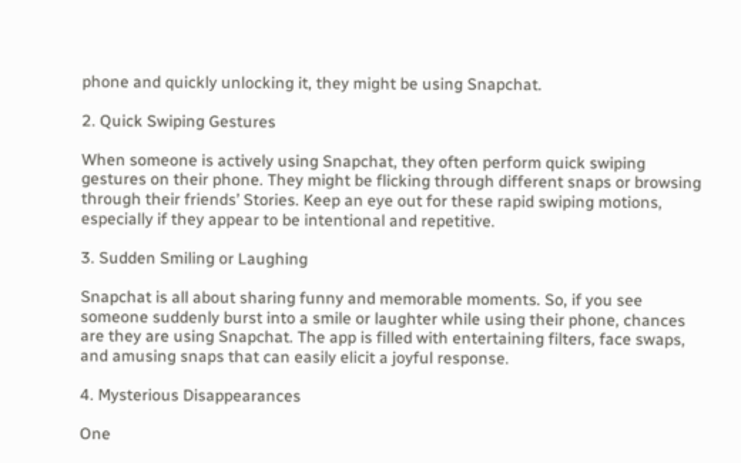phone and quickly unlocking it, they might be using Snapchat.

2. Quick Swiping Gestures

When someone is actively using Snapchat, they often perform quick swiping gestures on their phone. They might be flicking through different snaps or browsing through their friends’ Stories. Keep an eye out for these rapid swiping motions, especially if they appear to be intentional and repetitive.

3. Sudden Smiling or Laughing

Snapchat is all about sharing funny and memorable moments. So, if you see someone suddenly burst into a smile or laughter while using their phone, chances are they are using Snapchat. The app is filled with entertaining filters, face swaps, and amusing snaps that can easily elicit a joyful response.

4. Mysterious Disappearances

One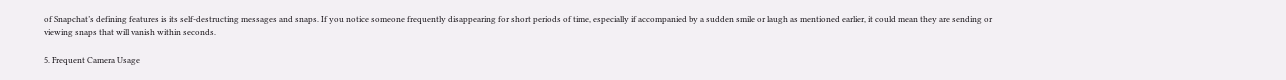of Snapchat’s defining features is its self-destructing messages and snaps. If you notice someone frequently disappearing for short periods of time, especially if accompanied by a sudden smile or laugh as mentioned earlier, it could mean they are sending or viewing snaps that will vanish within seconds.

5. Frequent Camera Usage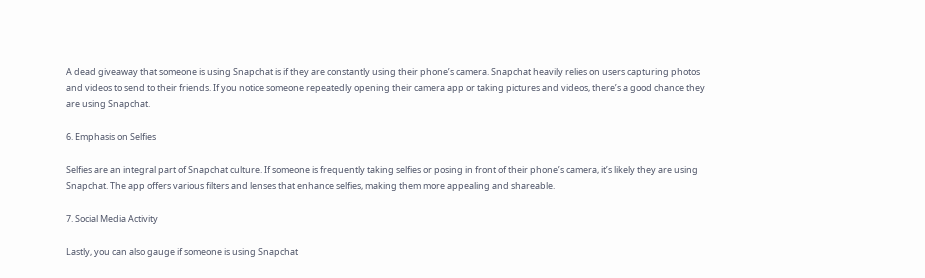A dead giveaway that someone is using Snapchat is if they are constantly using their phone’s camera. Snapchat heavily relies on users capturing photos and videos to send to their friends. If you notice someone repeatedly opening their camera app or taking pictures and videos, there’s a good chance they are using Snapchat.

6. Emphasis on Selfies

Selfies are an integral part of Snapchat culture. If someone is frequently taking selfies or posing in front of their phone’s camera, it’s likely they are using Snapchat. The app offers various filters and lenses that enhance selfies, making them more appealing and shareable.

7. Social Media Activity

Lastly, you can also gauge if someone is using Snapchat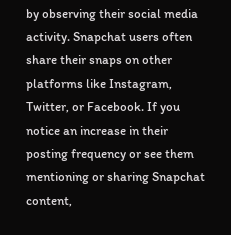by observing their social media activity. Snapchat users often share their snaps on other platforms like Instagram, Twitter, or Facebook. If you notice an increase in their posting frequency or see them mentioning or sharing Snapchat content,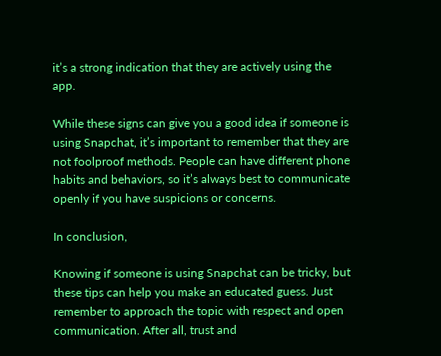it’s a strong indication that they are actively using the app.

While these signs can give you a good idea if someone is using Snapchat, it’s important to remember that they are not foolproof methods. People can have different phone habits and behaviors, so it’s always best to communicate openly if you have suspicions or concerns.

In conclusion,

Knowing if someone is using Snapchat can be tricky, but these tips can help you make an educated guess. Just remember to approach the topic with respect and open communication. After all, trust and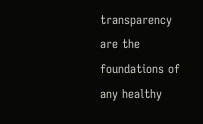transparency are the foundations of any healthy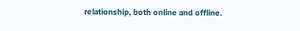relationship, both online and offline.